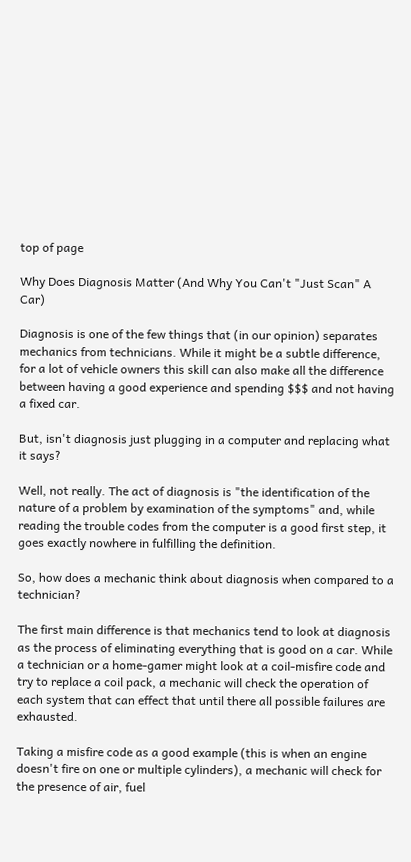top of page

Why Does Diagnosis Matter (And Why You Can't "Just Scan" A Car)

Diagnosis is one of the few things that (in our opinion) separates mechanics from technicians. While it might be a subtle difference, for a lot of vehicle owners this skill can also make all the difference between having a good experience and spending $$$ and not having a fixed car.

But, isn't diagnosis just plugging in a computer and replacing what it says?

Well, not really. The act of diagnosis is "the identification of the nature of a problem by examination of the symptoms" and, while reading the trouble codes from the computer is a good first step, it goes exactly nowhere in fulfilling the definition.

So, how does a mechanic think about diagnosis when compared to a technician?

The first main difference is that mechanics tend to look at diagnosis as the process of eliminating everything that is good on a car. While a technician or a home-gamer might look at a coil-misfire code and try to replace a coil pack, a mechanic will check the operation of each system that can effect that until there all possible failures are exhausted.

Taking a misfire code as a good example (this is when an engine doesn't fire on one or multiple cylinders), a mechanic will check for the presence of air, fuel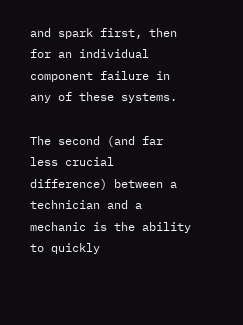and spark first, then for an individual component failure in any of these systems.

The second (and far less crucial difference) between a technician and a mechanic is the ability to quickly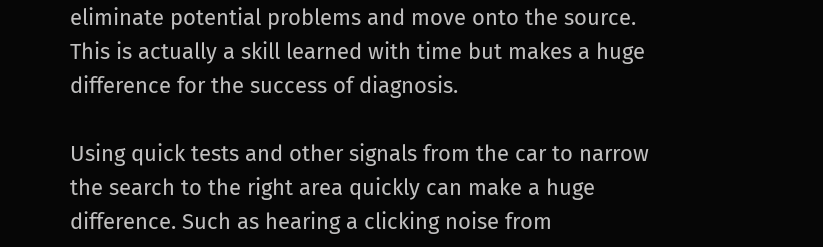eliminate potential problems and move onto the source. This is actually a skill learned with time but makes a huge difference for the success of diagnosis.

Using quick tests and other signals from the car to narrow the search to the right area quickly can make a huge difference. Such as hearing a clicking noise from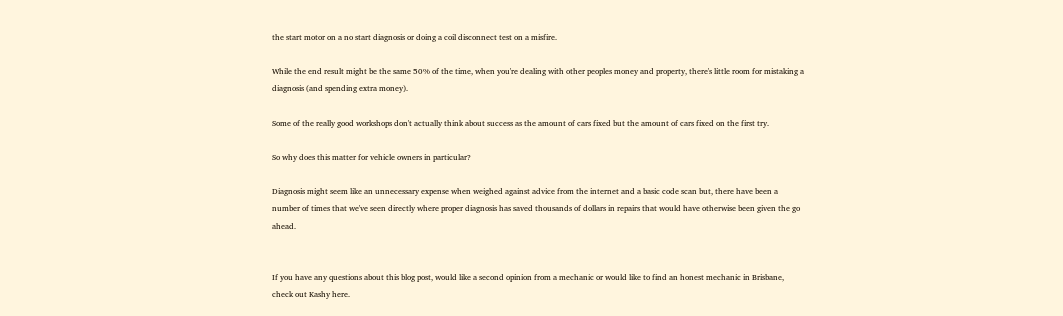the start motor on a no start diagnosis or doing a coil disconnect test on a misfire.

While the end result might be the same 50% of the time, when you're dealing with other peoples money and property, there's little room for mistaking a diagnosis (and spending extra money).

Some of the really good workshops don't actually think about success as the amount of cars fixed but the amount of cars fixed on the first try.

So why does this matter for vehicle owners in particular?

Diagnosis might seem like an unnecessary expense when weighed against advice from the internet and a basic code scan but, there have been a number of times that we've seen directly where proper diagnosis has saved thousands of dollars in repairs that would have otherwise been given the go ahead.


If you have any questions about this blog post, would like a second opinion from a mechanic or would like to find an honest mechanic in Brisbane, check out Kashy here.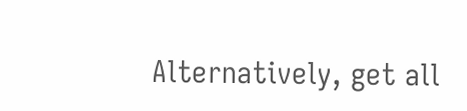Alternatively, get all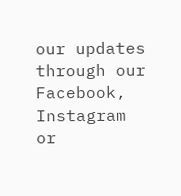our updates through our Facebook, Instagram or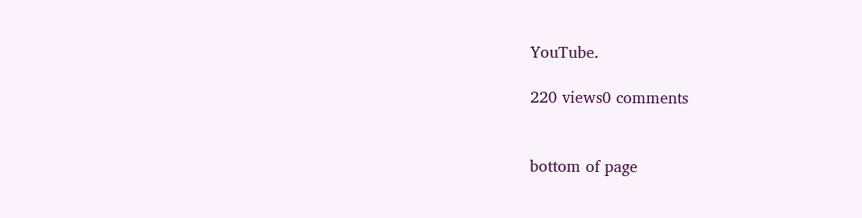YouTube.

220 views0 comments


bottom of page